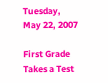Tuesday, May 22, 2007

First Grade Takes a Test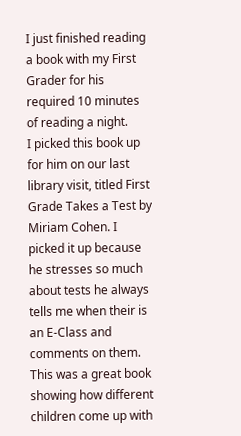I just finished reading a book with my First Grader for his required 10 minutes of reading a night.
I picked this book up for him on our last library visit, titled First Grade Takes a Test by Miriam Cohen. I picked it up because he stresses so much about tests he always tells me when their is an E-Class and comments on them. This was a great book showing how different children come up with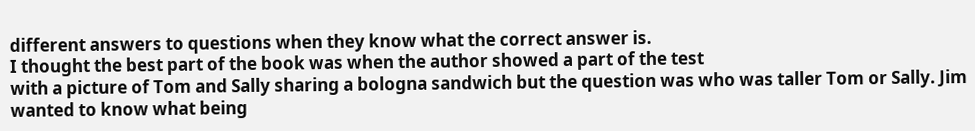different answers to questions when they know what the correct answer is.
I thought the best part of the book was when the author showed a part of the test
with a picture of Tom and Sally sharing a bologna sandwich but the question was who was taller Tom or Sally. Jim wanted to know what being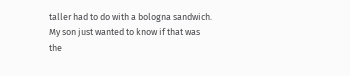taller had to do with a bologna sandwich. My son just wanted to know if that was the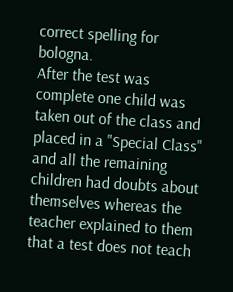correct spelling for bologna.
After the test was complete one child was taken out of the class and placed in a "Special Class" and all the remaining children had doubts about themselves whereas the teacher explained to them that a test does not teach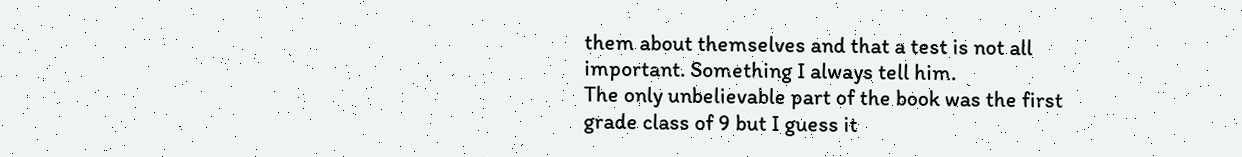them about themselves and that a test is not all important. Something I always tell him.
The only unbelievable part of the book was the first grade class of 9 but I guess it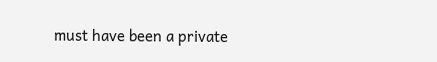must have been a private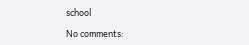school

No comments: